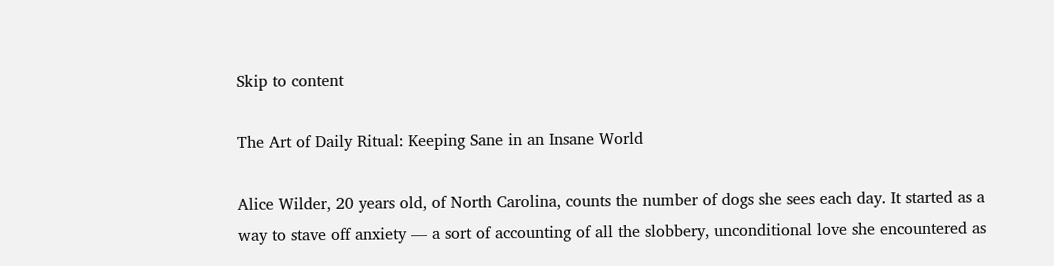Skip to content

The Art of Daily Ritual: Keeping Sane in an Insane World

Alice Wilder, 20 years old, of North Carolina, counts the number of dogs she sees each day. It started as a way to stave off anxiety — a sort of accounting of all the slobbery, unconditional love she encountered as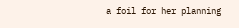a foil for her planning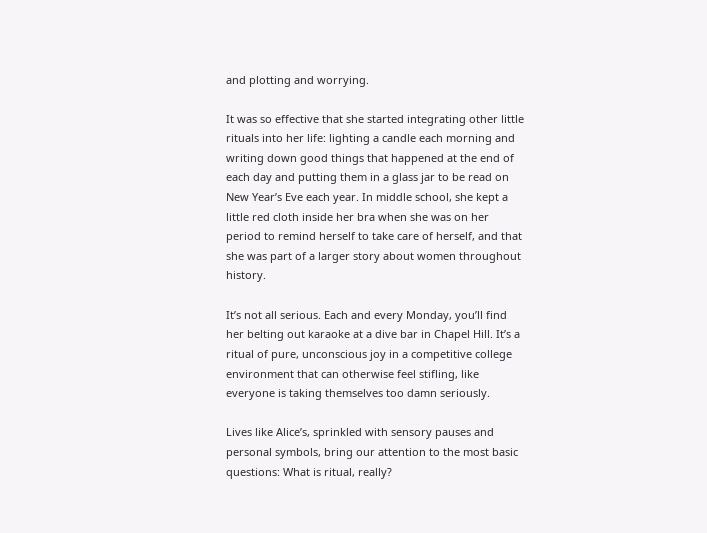and plotting and worrying.

It was so effective that she started integrating other little rituals into her life: lighting a candle each morning and writing down good things that happened at the end of each day and putting them in a glass jar to be read on New Year’s Eve each year. In middle school, she kept a little red cloth inside her bra when she was on her period to remind herself to take care of herself, and that she was part of a larger story about women throughout history.

It’s not all serious. Each and every Monday, you’ll find her belting out karaoke at a dive bar in Chapel Hill. It’s a ritual of pure, unconscious joy in a competitive college environment that can otherwise feel stifling, like everyone is taking themselves too damn seriously.

Lives like Alice’s, sprinkled with sensory pauses and personal symbols, bring our attention to the most basic questions: What is ritual, really?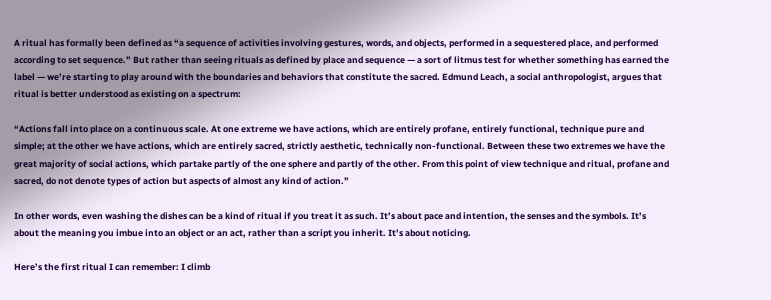A ritual has formally been defined as “a sequence of activities involving gestures, words, and objects, performed in a sequestered place, and performed according to set sequence.” But rather than seeing rituals as defined by place and sequence — a sort of litmus test for whether something has earned the label — we’re starting to play around with the boundaries and behaviors that constitute the sacred. Edmund Leach, a social anthropologist, argues that ritual is better understood as existing on a spectrum:

“Actions fall into place on a continuous scale. At one extreme we have actions, which are entirely profane, entirely functional, technique pure and simple; at the other we have actions, which are entirely sacred, strictly aesthetic, technically non-functional. Between these two extremes we have the great majority of social actions, which partake partly of the one sphere and partly of the other. From this point of view technique and ritual, profane and sacred, do not denote types of action but aspects of almost any kind of action.”

In other words, even washing the dishes can be a kind of ritual if you treat it as such. It’s about pace and intention, the senses and the symbols. It’s about the meaning you imbue into an object or an act, rather than a script you inherit. It’s about noticing.

Here’s the first ritual I can remember: I climb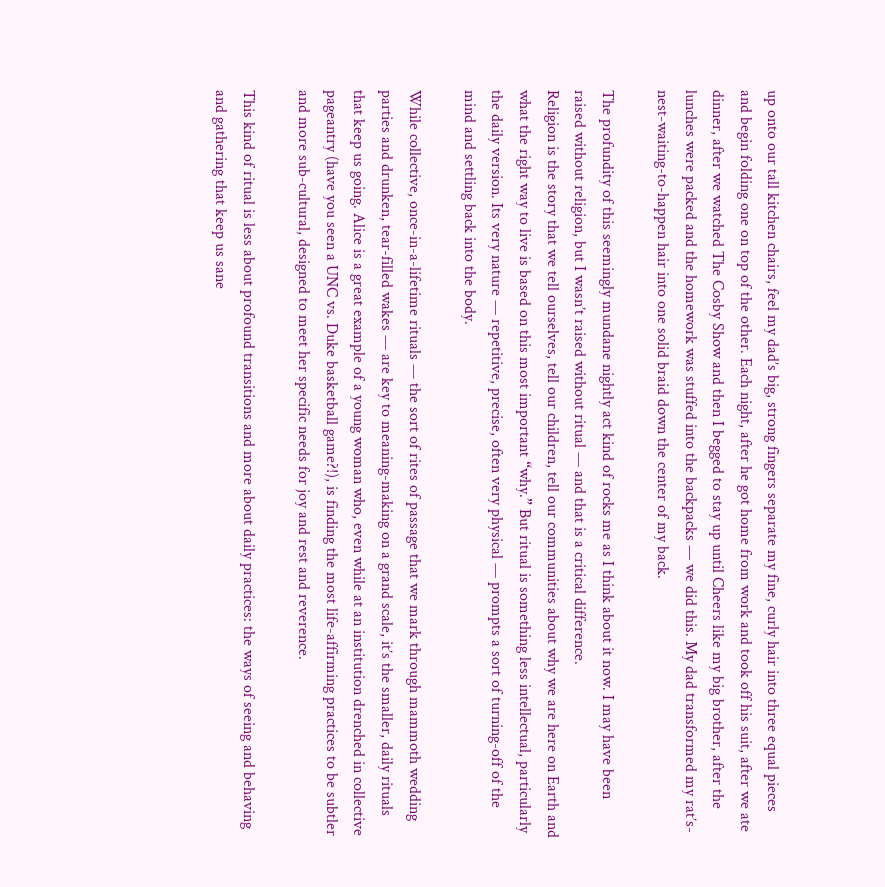up onto our tall kitchen chairs, feel my dad’s big, strong fingers separate my fine, curly hair into three equal pieces and begin folding one on top of the other. Each night, after he got home from work and took off his suit, after we ate dinner, after we watched The Cosby Show and then I begged to stay up until Cheers like my big brother, after the lunches were packed and the homework was stuffed into the backpacks — we did this. My dad transformed my rat’s-nest-waiting-to-happen hair into one solid braid down the center of my back.

The profundity of this seemingly mundane nightly act kind of rocks me as I think about it now. I may have been raised without religion, but I wasn’t raised without ritual — and that is a critical difference.
Religion is the story that we tell ourselves, tell our children, tell our communities about why we are here on Earth and what the right way to live is based on this most important “why.” But ritual is something less intellectual, particularly the daily version. Its very nature — repetitive, precise, often very physical — prompts a sort of turning-off of the mind and settling back into the body.

While collective, once-in-a-lifetime rituals — the sort of rites of passage that we mark through mammoth wedding parties and drunken, tear-filled wakes — are key to meaning-making on a grand scale, it’s the smaller, daily rituals that keep us going. Alice is a great example of a young woman who, even while at an institution drenched in collective pageantry (have you seen a UNC vs. Duke basketball game?!), is finding the most life-affirming practices to be subtler and more sub-cultural, designed to meet her specific needs for joy and rest and reverence.

This kind of ritual is less about profound transitions and more about daily practices: the ways of seeing and behaving and gathering that keep us sane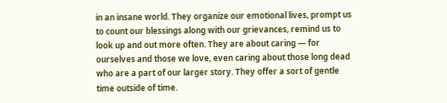in an insane world. They organize our emotional lives, prompt us to count our blessings along with our grievances, remind us to look up and out more often. They are about caring — for ourselves and those we love, even caring about those long dead who are a part of our larger story. They offer a sort of gentle time outside of time.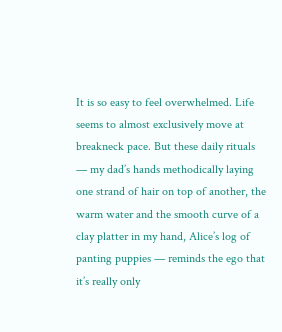It is so easy to feel overwhelmed. Life seems to almost exclusively move at breakneck pace. But these daily rituals — my dad’s hands methodically laying one strand of hair on top of another, the warm water and the smooth curve of a clay platter in my hand, Alice’s log of panting puppies — reminds the ego that it’s really only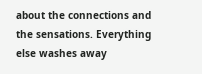about the connections and the sensations. Everything else washes away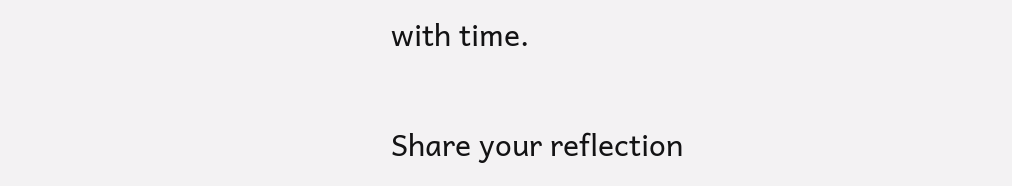with time.

Share your reflection